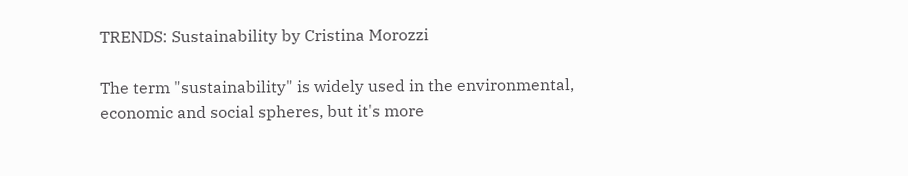TRENDS: Sustainability by Cristina Morozzi

The term "sustainability" is widely used in the environmental, economic and social spheres, but it's more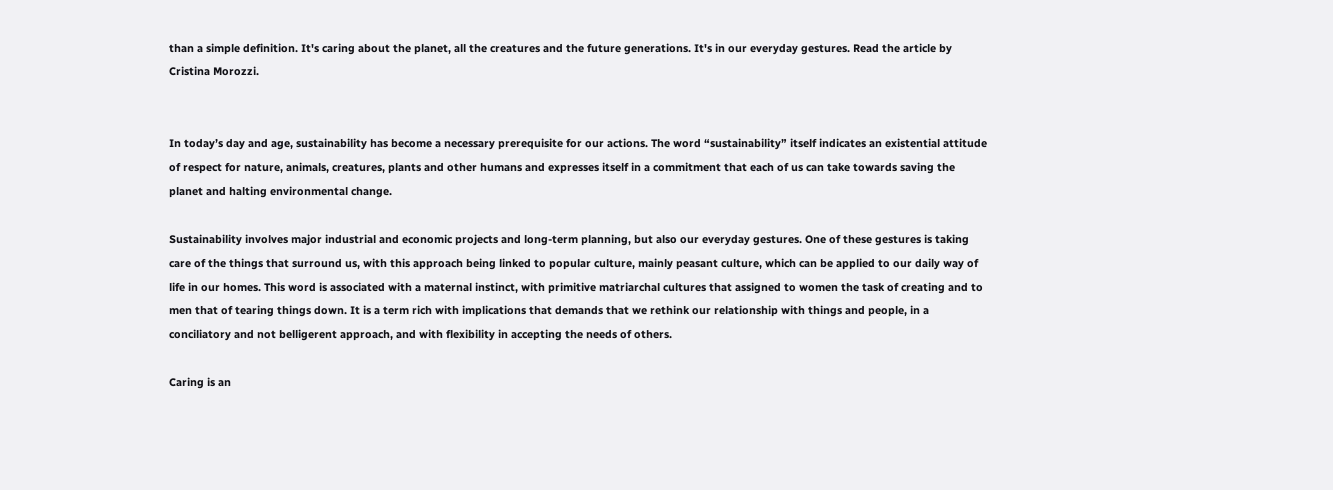than a simple definition. It's caring about the planet, all the creatures and the future generations. It's in our everyday gestures. Read the article by Cristina Morozzi.


In today’s day and age, sustainability has become a necessary prerequisite for our actions. The word “sustainability” itself indicates an existential attitude of respect for nature, animals, creatures, plants and other humans and expresses itself in a commitment that each of us can take towards saving the planet and halting environmental change.

Sustainability involves major industrial and economic projects and long-term planning, but also our everyday gestures. One of these gestures is taking care of the things that surround us, with this approach being linked to popular culture, mainly peasant culture, which can be applied to our daily way of life in our homes. This word is associated with a maternal instinct, with primitive matriarchal cultures that assigned to women the task of creating and to men that of tearing things down. It is a term rich with implications that demands that we rethink our relationship with things and people, in a conciliatory and not belligerent approach, and with flexibility in accepting the needs of others.

Caring is an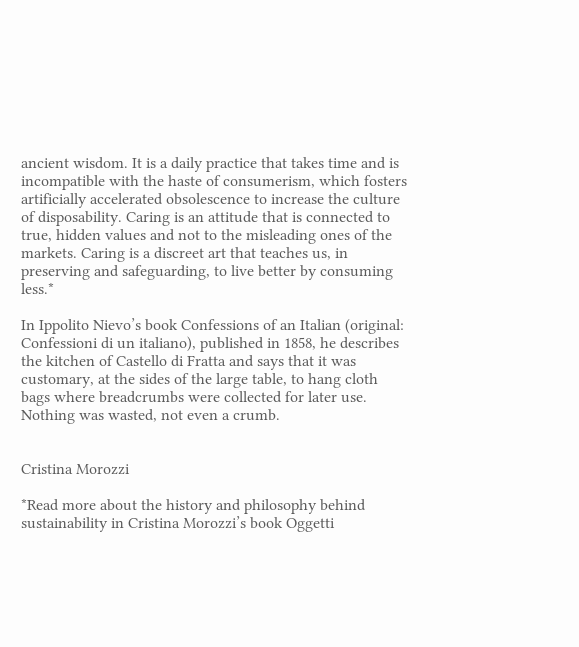ancient wisdom. It is a daily practice that takes time and is incompatible with the haste of consumerism, which fosters artificially accelerated obsolescence to increase the culture of disposability. Caring is an attitude that is connected to true, hidden values and not to the misleading ones of the markets. Caring is a discreet art that teaches us, in preserving and safeguarding, to live better by consuming less.*

In Ippolito Nievo’s book Confessions of an Italian (original: Confessioni di un italiano), published in 1858, he describes the kitchen of Castello di Fratta and says that it was customary, at the sides of the large table, to hang cloth bags where breadcrumbs were collected for later use. Nothing was wasted, not even a crumb.


Cristina Morozzi

*Read more about the history and philosophy behind sustainability in Cristina Morozzi’s book Oggetti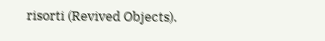risorti (Revived Objects).